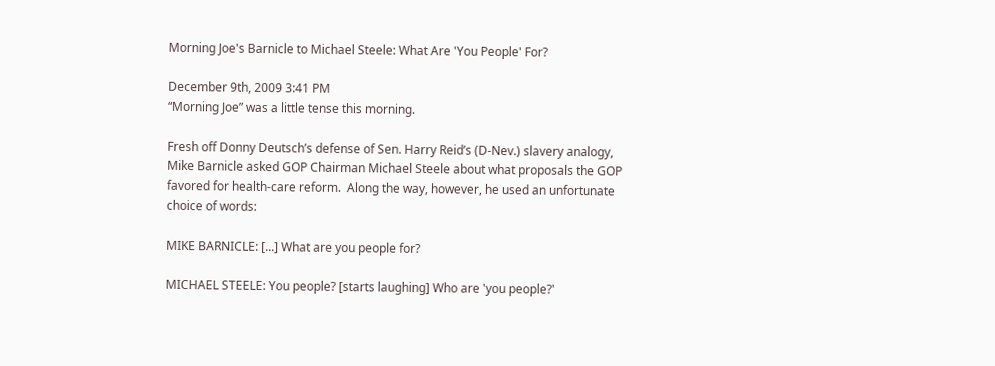Morning Joe's Barnicle to Michael Steele: What Are 'You People' For?

December 9th, 2009 3:41 PM
“Morning Joe” was a little tense this morning.

Fresh off Donny Deutsch’s defense of Sen. Harry Reid’s (D-Nev.) slavery analogy, Mike Barnicle asked GOP Chairman Michael Steele about what proposals the GOP favored for health-care reform.  Along the way, however, he used an unfortunate choice of words:

MIKE BARNICLE: [...] What are you people for?

MICHAEL STEELE: You people? [starts laughing] Who are 'you people?'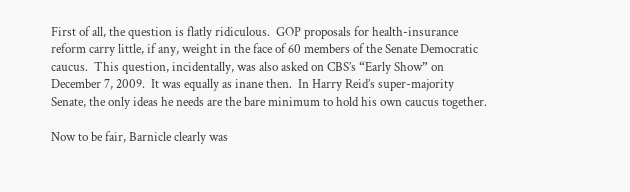First of all, the question is flatly ridiculous.  GOP proposals for health-insurance reform carry little, if any, weight in the face of 60 members of the Senate Democratic caucus.  This question, incidentally, was also asked on CBS’s “Early Show” on December 7, 2009.  It was equally as inane then.  In Harry Reid’s super-majority Senate, the only ideas he needs are the bare minimum to hold his own caucus together.

Now to be fair, Barnicle clearly was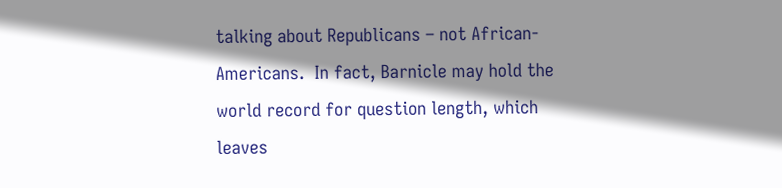talking about Republicans – not African-Americans.  In fact, Barnicle may hold the world record for question length, which leaves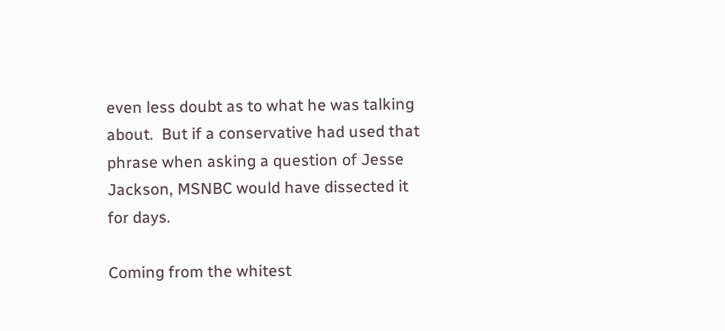even less doubt as to what he was talking about.  But if a conservative had used that phrase when asking a question of Jesse Jackson, MSNBC would have dissected it for days.

Coming from the whitest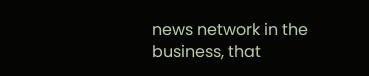news network in the business, that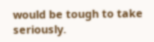would be tough to take seriously.